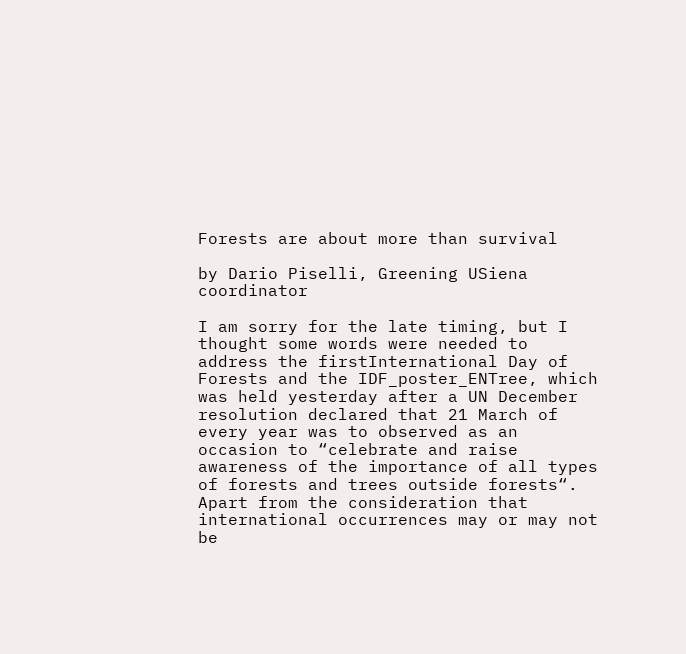Forests are about more than survival

by Dario Piselli, Greening USiena coordinator

I am sorry for the late timing, but I thought some words were needed to address the firstInternational Day of Forests and the IDF_poster_ENTree, which was held yesterday after a UN December resolution declared that 21 March of every year was to observed as an occasion to “celebrate and raise awareness of the importance of all types of forests and trees outside forests“. Apart from the consideration that international occurrences may or may not be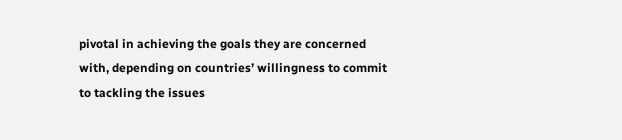pivotal in achieving the goals they are concerned with, depending on countries’ willingness to commit to tackling the issues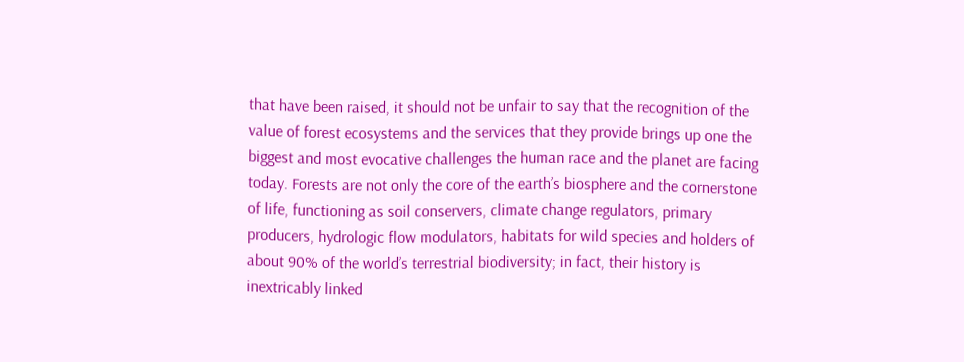that have been raised, it should not be unfair to say that the recognition of the value of forest ecosystems and the services that they provide brings up one the biggest and most evocative challenges the human race and the planet are facing today. Forests are not only the core of the earth’s biosphere and the cornerstone of life, functioning as soil conservers, climate change regulators, primary producers, hydrologic flow modulators, habitats for wild species and holders of about 90% of the world’s terrestrial biodiversity; in fact, their history is inextricably linked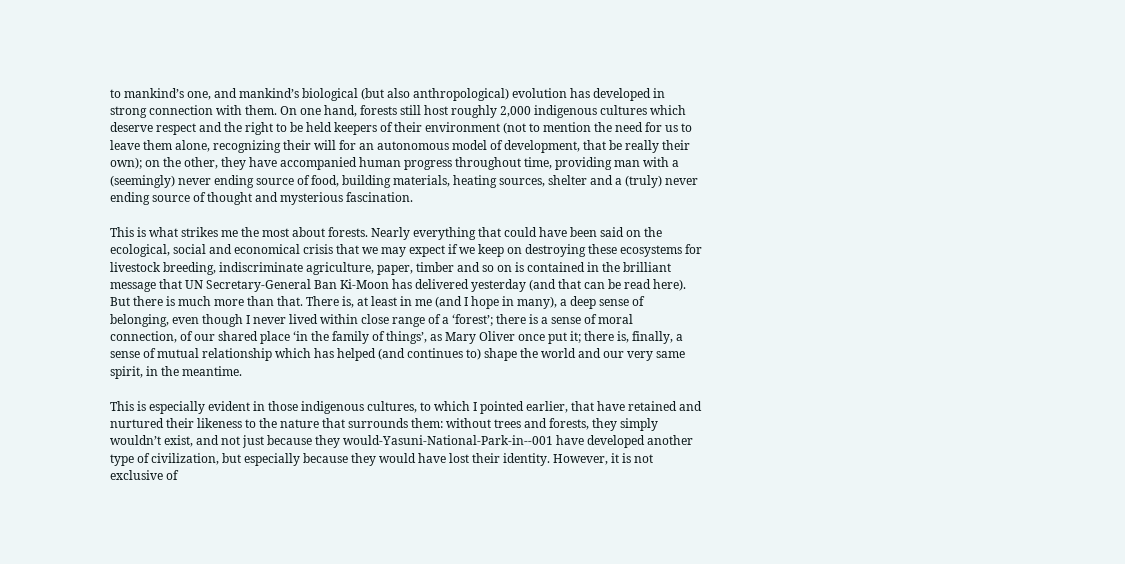to mankind’s one, and mankind’s biological (but also anthropological) evolution has developed in strong connection with them. On one hand, forests still host roughly 2,000 indigenous cultures which deserve respect and the right to be held keepers of their environment (not to mention the need for us to leave them alone, recognizing their will for an autonomous model of development, that be really their own); on the other, they have accompanied human progress throughout time, providing man with a (seemingly) never ending source of food, building materials, heating sources, shelter and a (truly) never ending source of thought and mysterious fascination.

This is what strikes me the most about forests. Nearly everything that could have been said on the ecological, social and economical crisis that we may expect if we keep on destroying these ecosystems for livestock breeding, indiscriminate agriculture, paper, timber and so on is contained in the brilliant message that UN Secretary-General Ban Ki-Moon has delivered yesterday (and that can be read here). But there is much more than that. There is, at least in me (and I hope in many), a deep sense of belonging, even though I never lived within close range of a ‘forest’; there is a sense of moral connection, of our shared place ‘in the family of things’, as Mary Oliver once put it; there is, finally, a sense of mutual relationship which has helped (and continues to) shape the world and our very same spirit, in the meantime.

This is especially evident in those indigenous cultures, to which I pointed earlier, that have retained and nurtured their likeness to the nature that surrounds them: without trees and forests, they simply wouldn’t exist, and not just because they would-Yasuni-National-Park-in--001 have developed another type of civilization, but especially because they would have lost their identity. However, it is not exclusive of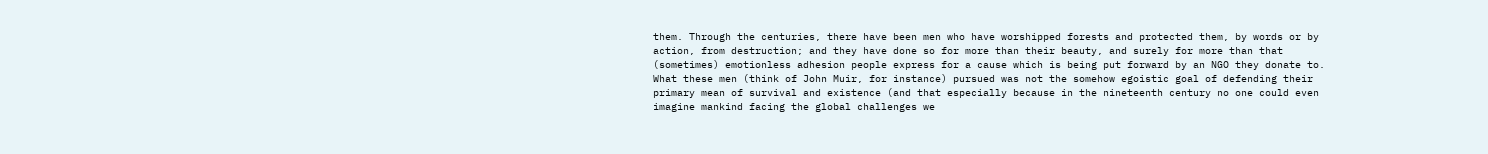them. Through the centuries, there have been men who have worshipped forests and protected them, by words or by action, from destruction; and they have done so for more than their beauty, and surely for more than that (sometimes) emotionless adhesion people express for a cause which is being put forward by an NGO they donate to. What these men (think of John Muir, for instance) pursued was not the somehow egoistic goal of defending their primary mean of survival and existence (and that especially because in the nineteenth century no one could even imagine mankind facing the global challenges we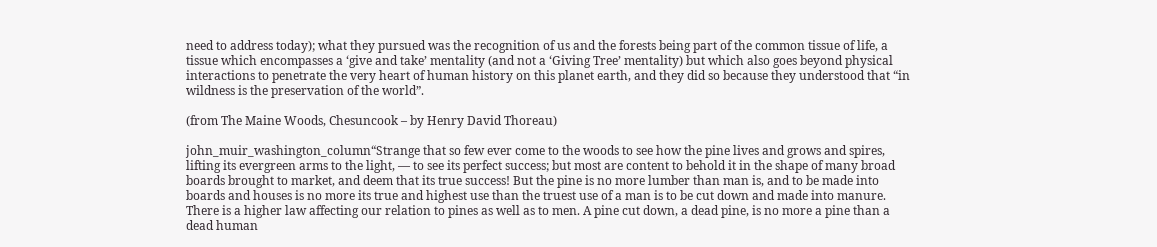need to address today); what they pursued was the recognition of us and the forests being part of the common tissue of life, a tissue which encompasses a ‘give and take’ mentality (and not a ‘Giving Tree’ mentality) but which also goes beyond physical interactions to penetrate the very heart of human history on this planet earth, and they did so because they understood that “in wildness is the preservation of the world”.

(from The Maine Woods, Chesuncook – by Henry David Thoreau)

john_muir_washington_column“Strange that so few ever come to the woods to see how the pine lives and grows and spires, lifting its evergreen arms to the light, — to see its perfect success; but most are content to behold it in the shape of many broad boards brought to market, and deem that its true success! But the pine is no more lumber than man is, and to be made into boards and houses is no more its true and highest use than the truest use of a man is to be cut down and made into manure. There is a higher law affecting our relation to pines as well as to men. A pine cut down, a dead pine, is no more a pine than a dead human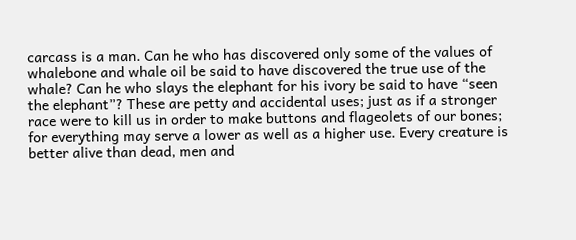carcass is a man. Can he who has discovered only some of the values of whalebone and whale oil be said to have discovered the true use of the whale? Can he who slays the elephant for his ivory be said to have “seen the elephant”? These are petty and accidental uses; just as if a stronger race were to kill us in order to make buttons and flageolets of our bones; for everything may serve a lower as well as a higher use. Every creature is better alive than dead, men and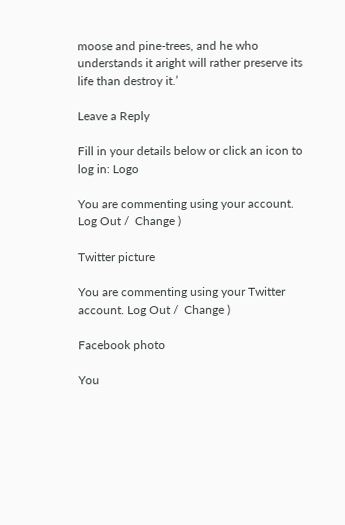moose and pine-trees, and he who understands it aright will rather preserve its life than destroy it.’

Leave a Reply

Fill in your details below or click an icon to log in: Logo

You are commenting using your account. Log Out /  Change )

Twitter picture

You are commenting using your Twitter account. Log Out /  Change )

Facebook photo

You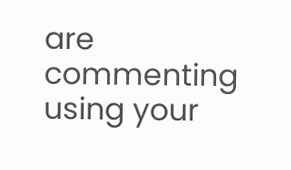are commenting using your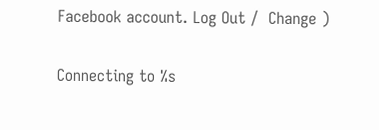Facebook account. Log Out /  Change )

Connecting to %s